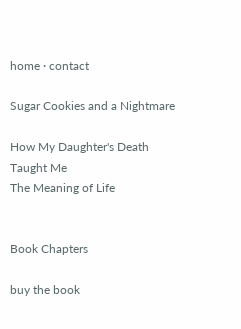home · contact

Sugar Cookies and a Nightmare

How My Daughter's Death Taught Me
The Meaning of Life


Book Chapters

buy the book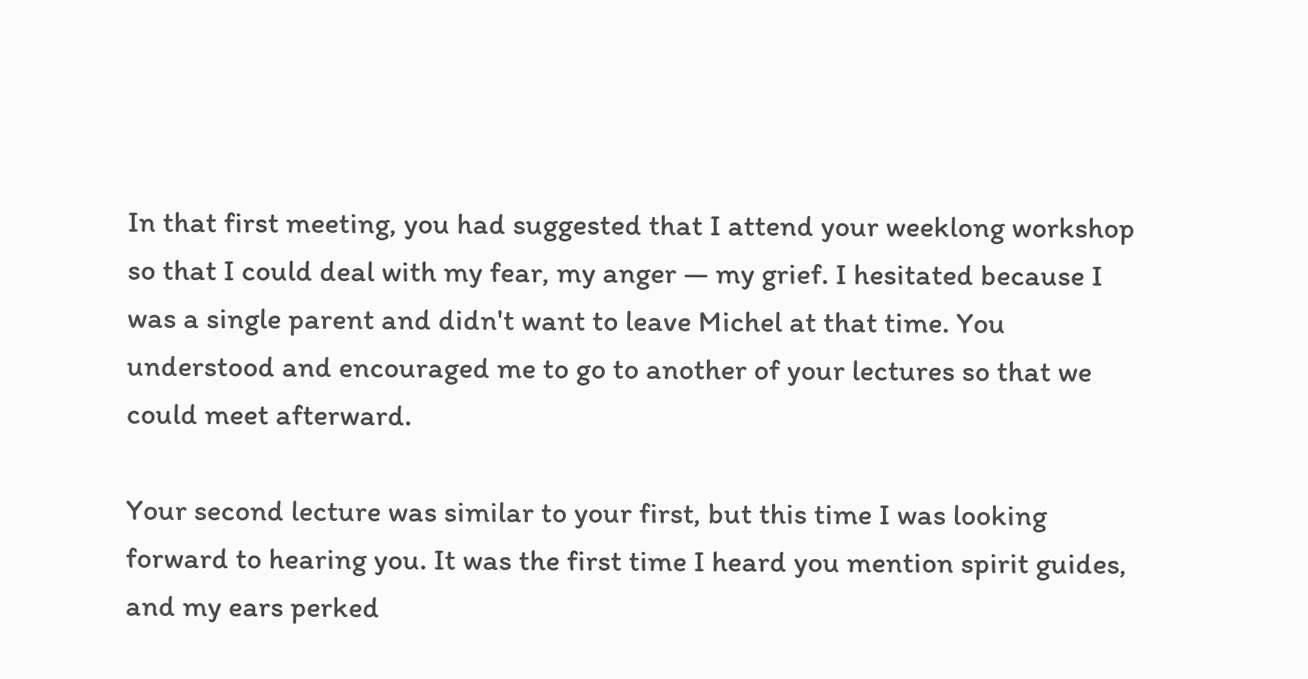In that first meeting, you had suggested that I attend your weeklong workshop so that I could deal with my fear, my anger — my grief. I hesitated because I was a single parent and didn't want to leave Michel at that time. You understood and encouraged me to go to another of your lectures so that we could meet afterward.

Your second lecture was similar to your first, but this time I was looking forward to hearing you. It was the first time I heard you mention spirit guides, and my ears perked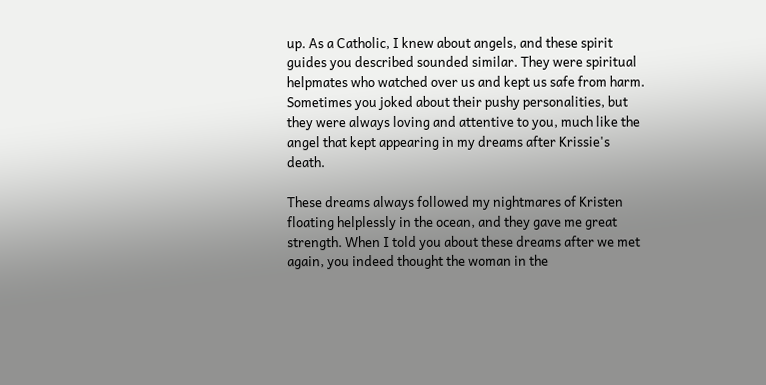up. As a Catholic, I knew about angels, and these spirit guides you described sounded similar. They were spiritual helpmates who watched over us and kept us safe from harm. Sometimes you joked about their pushy personalities, but they were always loving and attentive to you, much like the angel that kept appearing in my dreams after Krissie's death.

These dreams always followed my nightmares of Kristen floating helplessly in the ocean, and they gave me great strength. When I told you about these dreams after we met again, you indeed thought the woman in the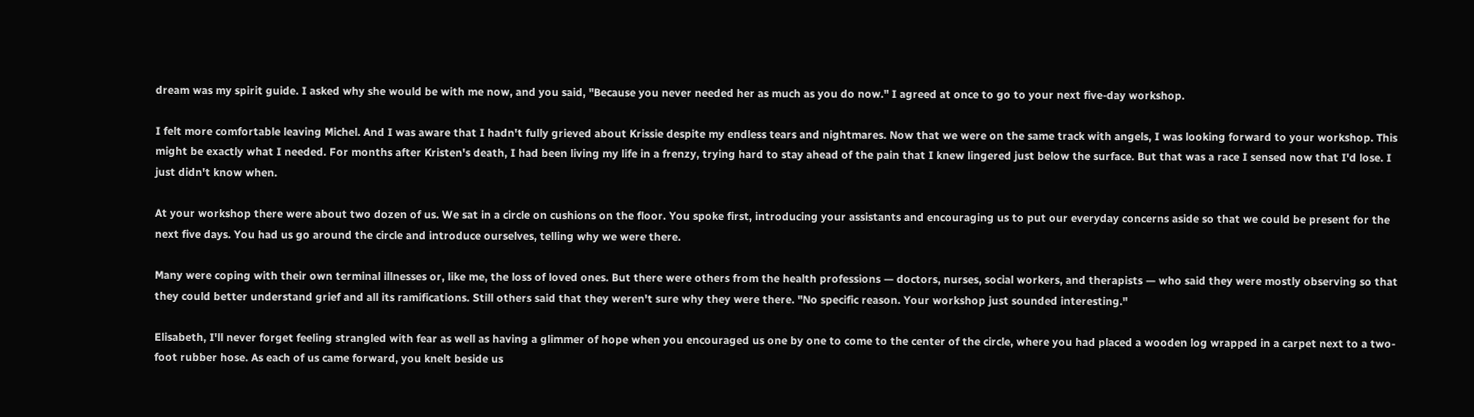dream was my spirit guide. I asked why she would be with me now, and you said, "Because you never needed her as much as you do now." I agreed at once to go to your next five-day workshop.

I felt more comfortable leaving Michel. And I was aware that I hadn't fully grieved about Krissie despite my endless tears and nightmares. Now that we were on the same track with angels, I was looking forward to your workshop. This might be exactly what I needed. For months after Kristen's death, I had been living my life in a frenzy, trying hard to stay ahead of the pain that I knew lingered just below the surface. But that was a race I sensed now that I'd lose. I just didn't know when.

At your workshop there were about two dozen of us. We sat in a circle on cushions on the floor. You spoke first, introducing your assistants and encouraging us to put our everyday concerns aside so that we could be present for the next five days. You had us go around the circle and introduce ourselves, telling why we were there.

Many were coping with their own terminal illnesses or, like me, the loss of loved ones. But there were others from the health professions — doctors, nurses, social workers, and therapists — who said they were mostly observing so that they could better understand grief and all its ramifications. Still others said that they weren't sure why they were there. "No specific reason. Your workshop just sounded interesting."

Elisabeth, I'll never forget feeling strangled with fear as well as having a glimmer of hope when you encouraged us one by one to come to the center of the circle, where you had placed a wooden log wrapped in a carpet next to a two-foot rubber hose. As each of us came forward, you knelt beside us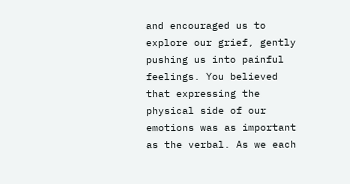and encouraged us to explore our grief, gently pushing us into painful feelings. You believed that expressing the physical side of our emotions was as important as the verbal. As we each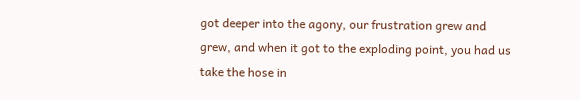got deeper into the agony, our frustration grew and grew, and when it got to the exploding point, you had us take the hose in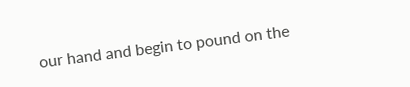our hand and begin to pound on the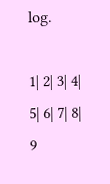log.

1| 2| 3| 4| 5| 6| 7| 8| 9